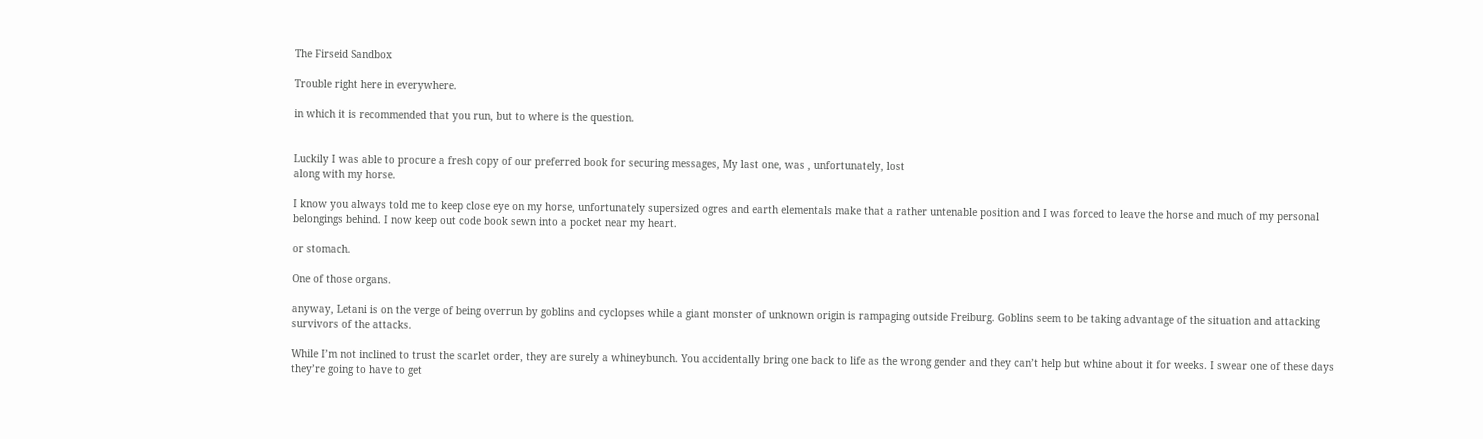The Firseid Sandbox

Trouble right here in everywhere.

in which it is recommended that you run, but to where is the question.


Luckily I was able to procure a fresh copy of our preferred book for securing messages, My last one, was , unfortunately, lost
along with my horse.

I know you always told me to keep close eye on my horse, unfortunately supersized ogres and earth elementals make that a rather untenable position and I was forced to leave the horse and much of my personal belongings behind. I now keep out code book sewn into a pocket near my heart.

or stomach.

One of those organs.

anyway, Letani is on the verge of being overrun by goblins and cyclopses while a giant monster of unknown origin is rampaging outside Freiburg. Goblins seem to be taking advantage of the situation and attacking survivors of the attacks.

While I’m not inclined to trust the scarlet order, they are surely a whineybunch. You accidentally bring one back to life as the wrong gender and they can’t help but whine about it for weeks. I swear one of these days they’re going to have to get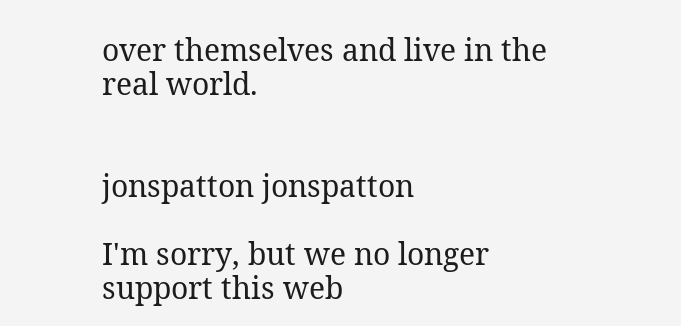over themselves and live in the real world.


jonspatton jonspatton

I'm sorry, but we no longer support this web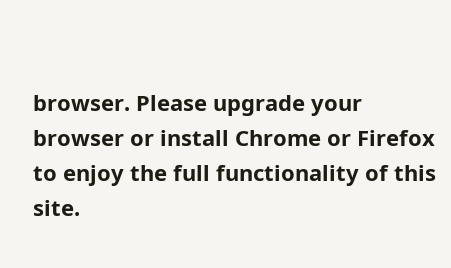browser. Please upgrade your browser or install Chrome or Firefox to enjoy the full functionality of this site.